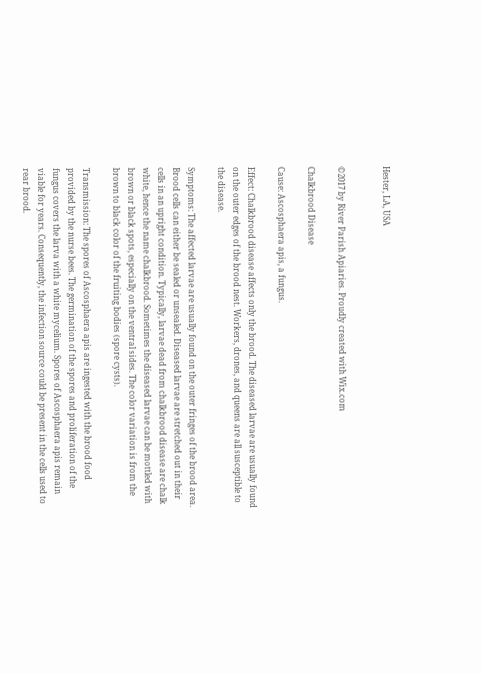Hester, LA, USA


©2017 by River Parish Apiaries. Proudly created with Wix.com

Chalkbrood Disease

Cause: Ascosphaera apis, a fungus.

Effect: Chalkbrood disease affects only the brood. The diseased larvae are usually found on the outer edges of the brood nest. Workers, drones, and queens are all susceptible to the disease.

Symptoms: The affected larvae are usually found on the outer fringes of the brood area. Brood cells can either be sealed or unsealed. Diseased larvae are stretched out in their cells in an upright condition. Typically, larvae dead from chalkbrood disease are chalk white, hence the name chalkbrood. Sometimes the diseased larvae can be mottled with brown or black spots, especially on the ventral sides. The color variation is from the brown to black color of the fruiting bodies (spore cysts).

Transmission: The spores of Ascosphaera apis are ingested with the brood food provided by the nurse bees. The germination of the spores and proliferation of the fungus covers the larva with a white mycelium. Spores of Ascosphaera apis remain viable for years. Consequently, the infection source could be present in the cells used to rear brood.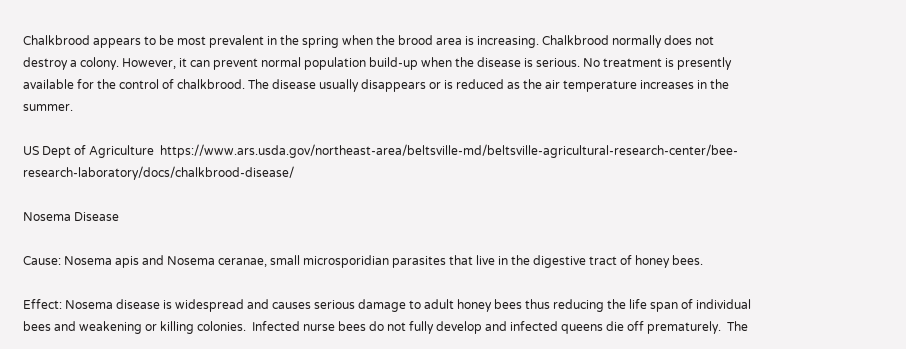Chalkbrood appears to be most prevalent in the spring when the brood area is increasing. Chalkbrood normally does not destroy a colony. However, it can prevent normal population build-up when the disease is serious. No treatment is presently available for the control of chalkbrood. The disease usually disappears or is reduced as the air temperature increases in the summer.

US Dept of Agriculture  https://www.ars.usda.gov/northeast-area/beltsville-md/beltsville-agricultural-research-center/bee-research-laboratory/docs/chalkbrood-disease/

Nosema Disease

Cause: Nosema apis and Nosema ceranae, small microsporidian parasites that live in the digestive tract of honey bees.

Effect: Nosema disease is widespread and causes serious damage to adult honey bees thus reducing the life span of individual bees and weakening or killing colonies.  Infected nurse bees do not fully develop and infected queens die off prematurely.  The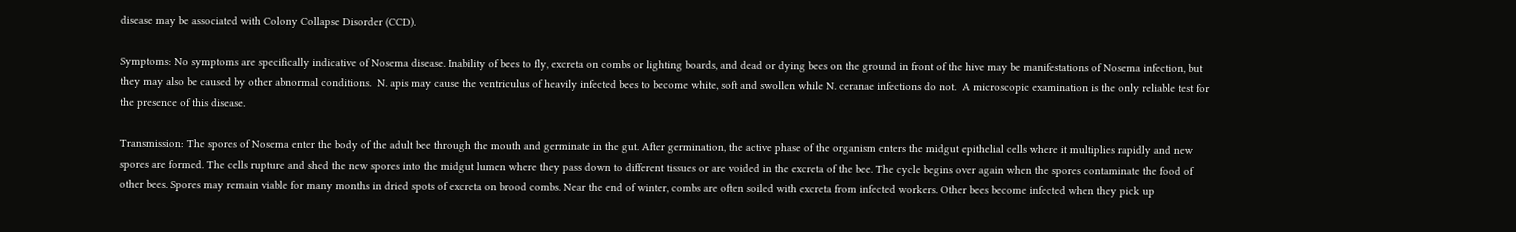disease may be associated with Colony Collapse Disorder (CCD).

Symptoms: No symptoms are specifically indicative of Nosema disease. Inability of bees to fly, excreta on combs or lighting boards, and dead or dying bees on the ground in front of the hive may be manifestations of Nosema infection, but they may also be caused by other abnormal conditions.  N. apis may cause the ventriculus of heavily infected bees to become white, soft and swollen while N. ceranae infections do not.  A microscopic examination is the only reliable test for the presence of this disease.

Transmission: The spores of Nosema enter the body of the adult bee through the mouth and germinate in the gut. After germination, the active phase of the organism enters the midgut epithelial cells where it multiplies rapidly and new spores are formed. The cells rupture and shed the new spores into the midgut lumen where they pass down to different tissues or are voided in the excreta of the bee. The cycle begins over again when the spores contaminate the food of other bees. Spores may remain viable for many months in dried spots of excreta on brood combs. Near the end of winter, combs are often soiled with excreta from infected workers. Other bees become infected when they pick up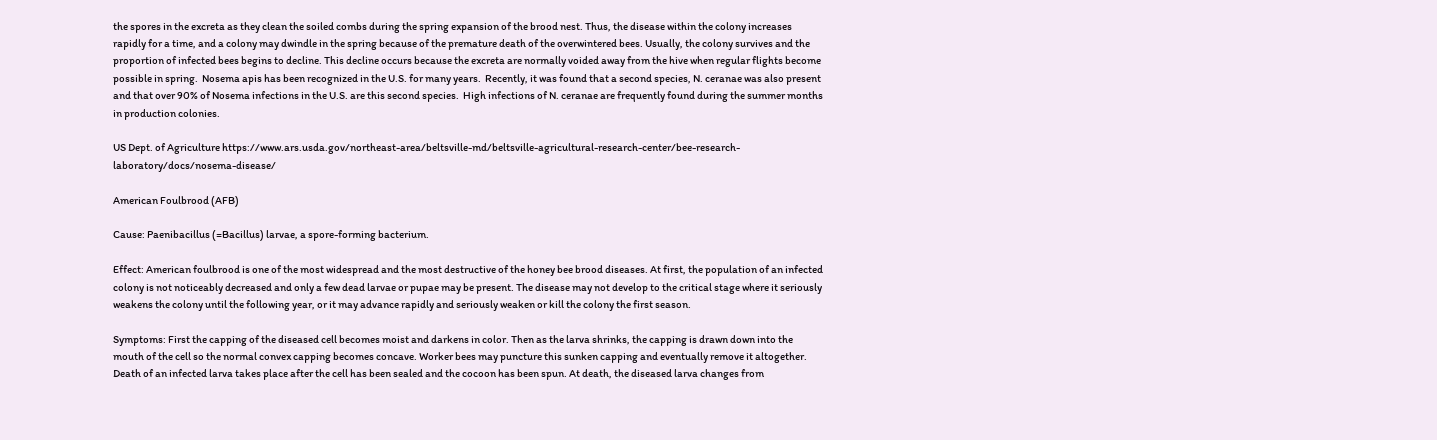the spores in the excreta as they clean the soiled combs during the spring expansion of the brood nest. Thus, the disease within the colony increases rapidly for a time, and a colony may dwindle in the spring because of the premature death of the overwintered bees. Usually, the colony survives and the proportion of infected bees begins to decline. This decline occurs because the excreta are normally voided away from the hive when regular flights become possible in spring.  Nosema apis has been recognized in the U.S. for many years.  Recently, it was found that a second species, N. ceranae was also present and that over 90% of Nosema infections in the U.S. are this second species.  High infections of N. ceranae are frequently found during the summer months in production colonies.

US Dept. of Agriculture https://www.ars.usda.gov/northeast-area/beltsville-md/beltsville-agricultural-research-center/bee-research-laboratory/docs/nosema-disease/

American Foulbrood (AFB)

Cause: Paenibacillus (=Bacillus) larvae, a spore-forming bacterium.

Effect: American foulbrood is one of the most widespread and the most destructive of the honey bee brood diseases. At first, the population of an infected colony is not noticeably decreased and only a few dead larvae or pupae may be present. The disease may not develop to the critical stage where it seriously weakens the colony until the following year, or it may advance rapidly and seriously weaken or kill the colony the first season.

Symptoms: First the capping of the diseased cell becomes moist and darkens in color. Then as the larva shrinks, the capping is drawn down into the mouth of the cell so the normal convex capping becomes concave. Worker bees may puncture this sunken capping and eventually remove it altogether. Death of an infected larva takes place after the cell has been sealed and the cocoon has been spun. At death, the diseased larva changes from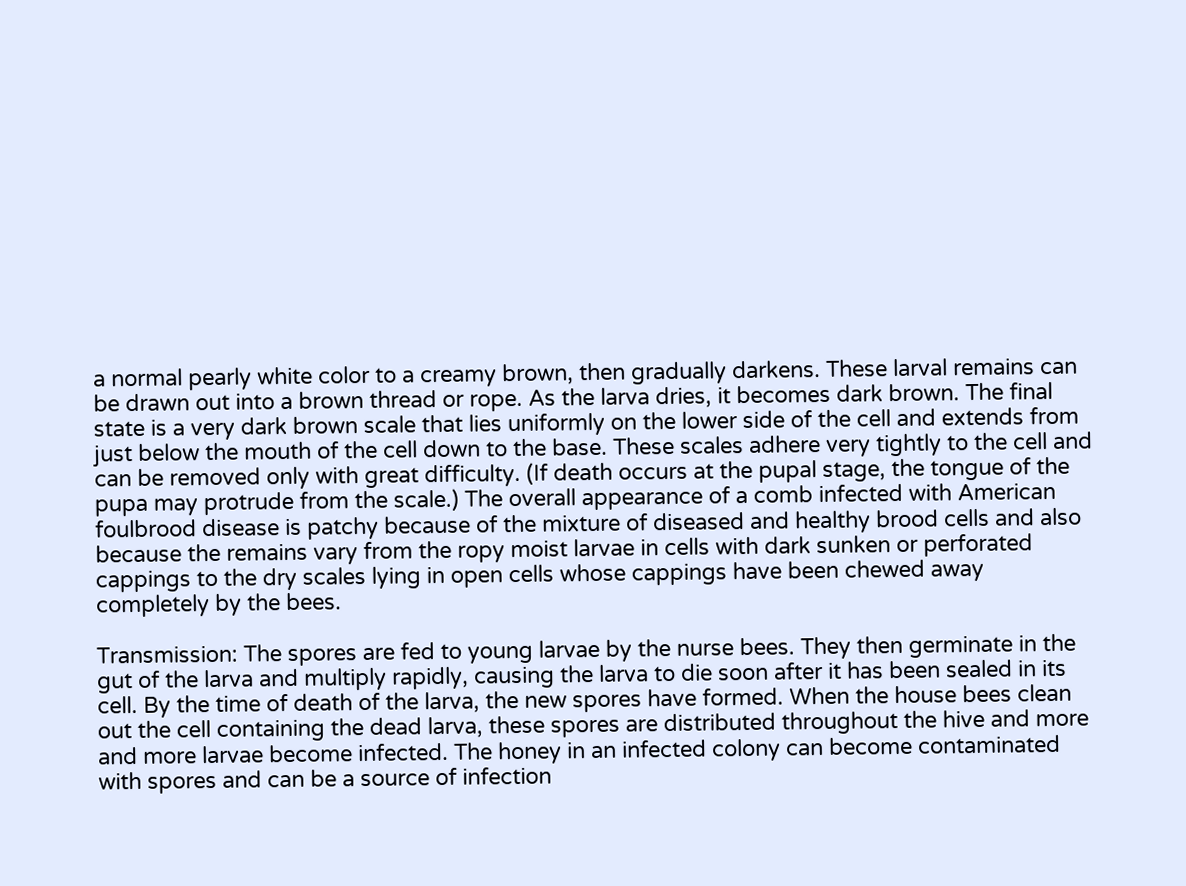a normal pearly white color to a creamy brown, then gradually darkens. These larval remains can be drawn out into a brown thread or rope. As the larva dries, it becomes dark brown. The final state is a very dark brown scale that lies uniformly on the lower side of the cell and extends from just below the mouth of the cell down to the base. These scales adhere very tightly to the cell and can be removed only with great difficulty. (If death occurs at the pupal stage, the tongue of the pupa may protrude from the scale.) The overall appearance of a comb infected with American foulbrood disease is patchy because of the mixture of diseased and healthy brood cells and also because the remains vary from the ropy moist larvae in cells with dark sunken or perforated cappings to the dry scales lying in open cells whose cappings have been chewed away completely by the bees.

Transmission: The spores are fed to young larvae by the nurse bees. They then germinate in the gut of the larva and multiply rapidly, causing the larva to die soon after it has been sealed in its cell. By the time of death of the larva, the new spores have formed. When the house bees clean out the cell containing the dead larva, these spores are distributed throughout the hive and more and more larvae become infected. The honey in an infected colony can become contaminated with spores and can be a source of infection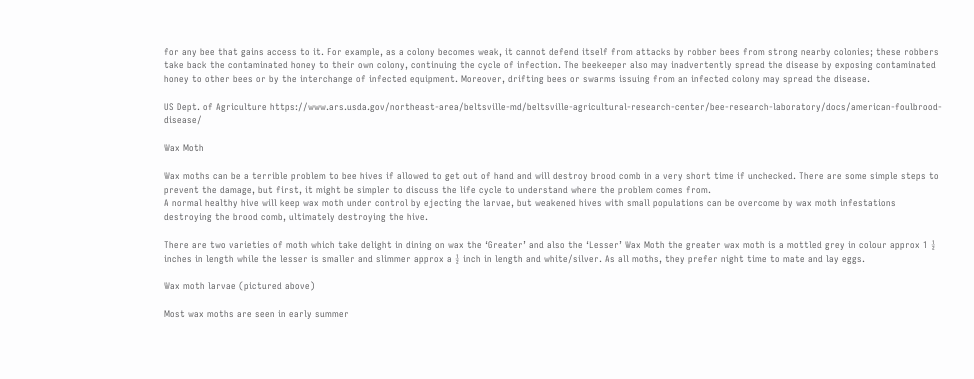for any bee that gains access to it. For example, as a colony becomes weak, it cannot defend itself from attacks by robber bees from strong nearby colonies; these robbers take back the contaminated honey to their own colony, continuing the cycle of infection. The beekeeper also may inadvertently spread the disease by exposing contaminated honey to other bees or by the interchange of infected equipment. Moreover, drifting bees or swarms issuing from an infected colony may spread the disease.

US Dept. of Agriculture https://www.ars.usda.gov/northeast-area/beltsville-md/beltsville-agricultural-research-center/bee-research-laboratory/docs/american-foulbrood-disease/

Wax Moth

Wax moths can be a terrible problem to bee hives if allowed to get out of hand and will destroy brood comb in a very short time if unchecked. There are some simple steps to prevent the damage, but first, it might be simpler to discuss the life cycle to understand where the problem comes from.
A normal healthy hive will keep wax moth under control by ejecting the larvae, but weakened hives with small populations can be overcome by wax moth infestations destroying the brood comb, ultimately destroying the hive.

There are two varieties of moth which take delight in dining on wax the ‘Greater’ and also the ‘Lesser’ Wax Moth the greater wax moth is a mottled grey in colour approx 1 ½ inches in length while the lesser is smaller and slimmer approx a ½ inch in length and white/silver. As all moths, they prefer night time to mate and lay eggs.

Wax moth larvae (pictured above)

Most wax moths are seen in early summer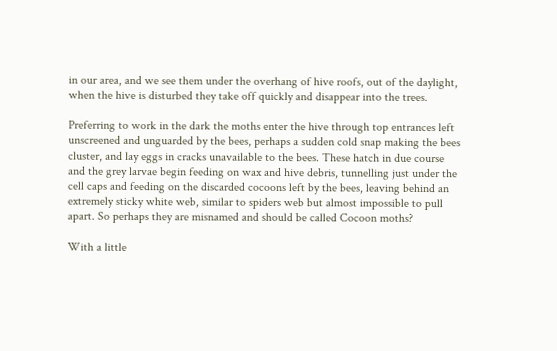in our area, and we see them under the overhang of hive roofs, out of the daylight, when the hive is disturbed they take off quickly and disappear into the trees.

Preferring to work in the dark the moths enter the hive through top entrances left unscreened and unguarded by the bees, perhaps a sudden cold snap making the bees cluster, and lay eggs in cracks unavailable to the bees. These hatch in due course and the grey larvae begin feeding on wax and hive debris, tunnelling just under the cell caps and feeding on the discarded cocoons left by the bees, leaving behind an extremely sticky white web, similar to spiders web but almost impossible to pull apart. So perhaps they are misnamed and should be called Cocoon moths?

With a little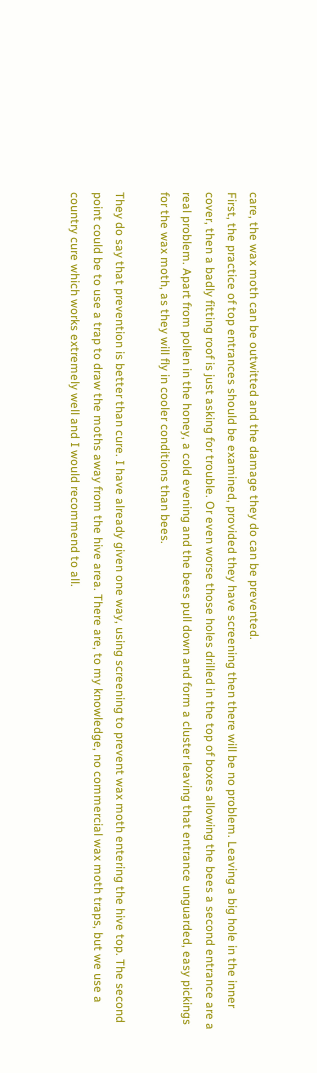care, the wax moth can be outwitted and the damage they do can be prevented.
First, the practice of top entrances should be examined, provided they have screening then there will be no problem. Leaving a big hole in the inner cover, then a badly fitting roof is just asking for trouble. Or even worse those holes drilled in the top of boxes allowing the bees a second entrance are a real problem. Apart from pollen in the honey, a cold evening and the bees pull down and form a cluster leaving that entrance unguarded, easy pickings for the wax moth, as they will fly in cooler conditions than bees.

They do say that prevention is better than cure. I have already given one way, using screening to prevent wax moth entering the hive top. The second point could be to use a trap to draw the moths away from the hive area. There are, to my knowledge, no commercial wax moth traps, but we use a country cure which works extremely well and I would recommend to all.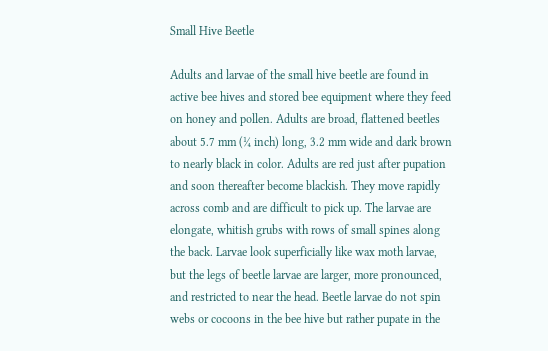Small Hive Beetle

Adults and larvae of the small hive beetle are found in active bee hives and stored bee equipment where they feed on honey and pollen. Adults are broad, flattened beetles about 5.7 mm (¼ inch) long, 3.2 mm wide and dark brown to nearly black in color. Adults are red just after pupation and soon thereafter become blackish. They move rapidly across comb and are difficult to pick up. The larvae are elongate, whitish grubs with rows of small spines along the back. Larvae look superficially like wax moth larvae, but the legs of beetle larvae are larger, more pronounced, and restricted to near the head. Beetle larvae do not spin webs or cocoons in the bee hive but rather pupate in the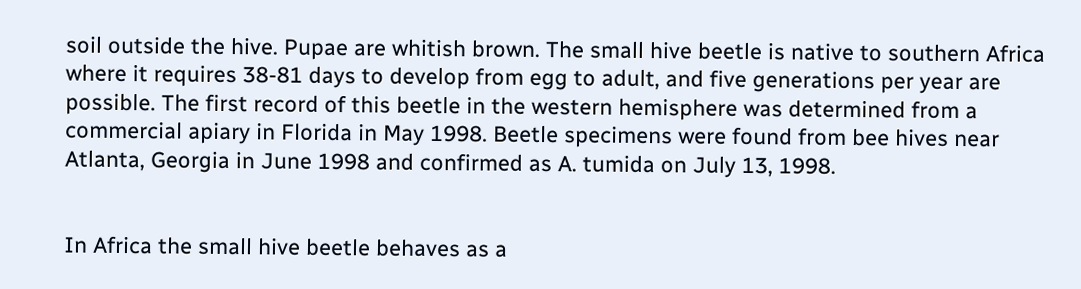soil outside the hive. Pupae are whitish brown. The small hive beetle is native to southern Africa where it requires 38-81 days to develop from egg to adult, and five generations per year are possible. The first record of this beetle in the western hemisphere was determined from a commercial apiary in Florida in May 1998. Beetle specimens were found from bee hives near Atlanta, Georgia in June 1998 and confirmed as A. tumida on July 13, 1998.


In Africa the small hive beetle behaves as a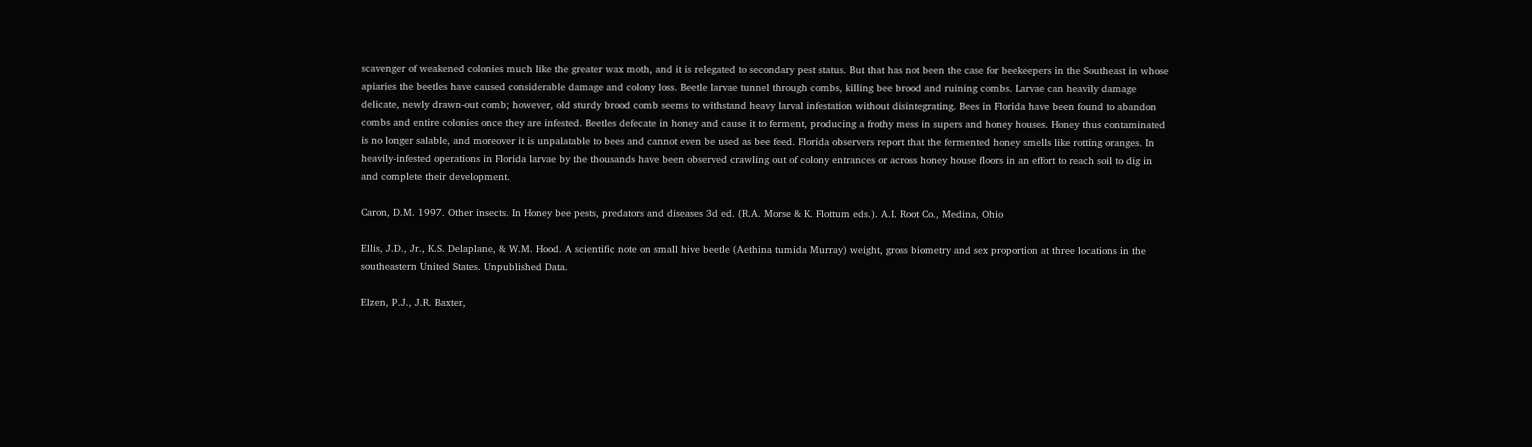scavenger of weakened colonies much like the greater wax moth, and it is relegated to secondary pest status. But that has not been the case for beekeepers in the Southeast in whose apiaries the beetles have caused considerable damage and colony loss. Beetle larvae tunnel through combs, killing bee brood and ruining combs. Larvae can heavily damage delicate, newly drawn-out comb; however, old sturdy brood comb seems to withstand heavy larval infestation without disintegrating. Bees in Florida have been found to abandon combs and entire colonies once they are infested. Beetles defecate in honey and cause it to ferment, producing a frothy mess in supers and honey houses. Honey thus contaminated is no longer salable, and moreover it is unpalatable to bees and cannot even be used as bee feed. Florida observers report that the fermented honey smells like rotting oranges. In heavily-infested operations in Florida larvae by the thousands have been observed crawling out of colony entrances or across honey house floors in an effort to reach soil to dig in and complete their development.

Caron, D.M. 1997. Other insects. In Honey bee pests, predators and diseases 3d ed. (R.A. Morse & K. Flottum eds.). A.I. Root Co., Medina, Ohio

Ellis, J.D., Jr., K.S. Delaplane, & W.M. Hood. A scientific note on small hive beetle (Aethina tumida Murray) weight, gross biometry and sex proportion at three locations in the southeastern United States. Unpublished Data.

Elzen, P.J., J.R. Baxter,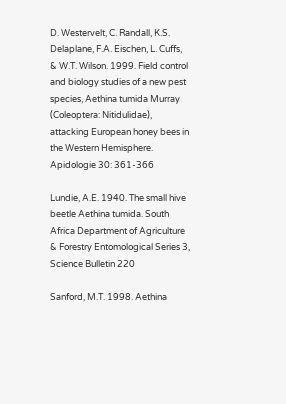D. Westervelt, C. Randall, K.S. Delaplane, F.A. Eischen, L. Cuffs, & W.T. Wilson. 1999. Field control and biology studies of a new pest species, Aethina tumida Murray (Coleoptera: Nitidulidae), attacking European honey bees in the Western Hemisphere. Apidologie 30: 361-366

Lundie, A.E. 1940. The small hive beetle Aethina tumida. South Africa Department of Agriculture & Forestry Entomological Series 3, Science Bulletin 220

Sanford, M.T. 1998. Aethina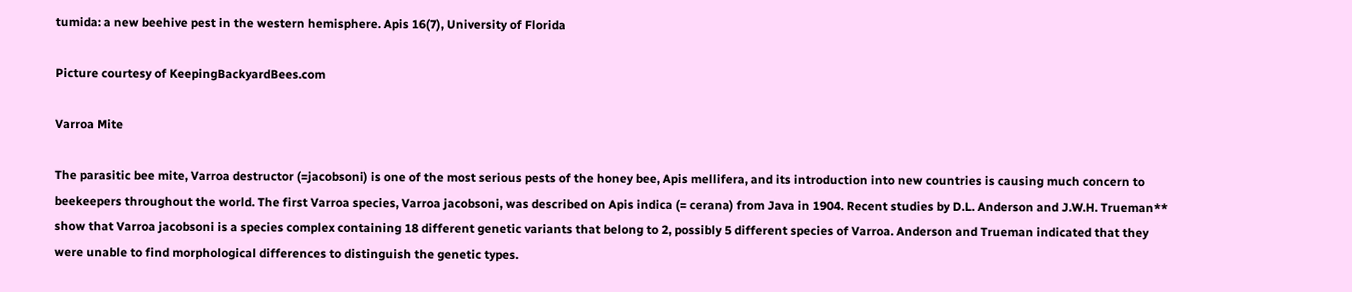tumida: a new beehive pest in the western hemisphere. Apis 16(7), University of Florida

Picture courtesy of KeepingBackyardBees.com

Varroa Mite

The parasitic bee mite, Varroa destructor (=jacobsoni) is one of the most serious pests of the honey bee, Apis mellifera, and its introduction into new countries is causing much concern to beekeepers throughout the world. The first Varroa species, Varroa jacobsoni, was described on Apis indica (= cerana) from Java in 1904. Recent studies by D.L. Anderson and J.W.H. Trueman** show that Varroa jacobsoni is a species complex containing 18 different genetic variants that belong to 2, possibly 5 different species of Varroa. Anderson and Trueman indicated that they were unable to find morphological differences to distinguish the genetic types.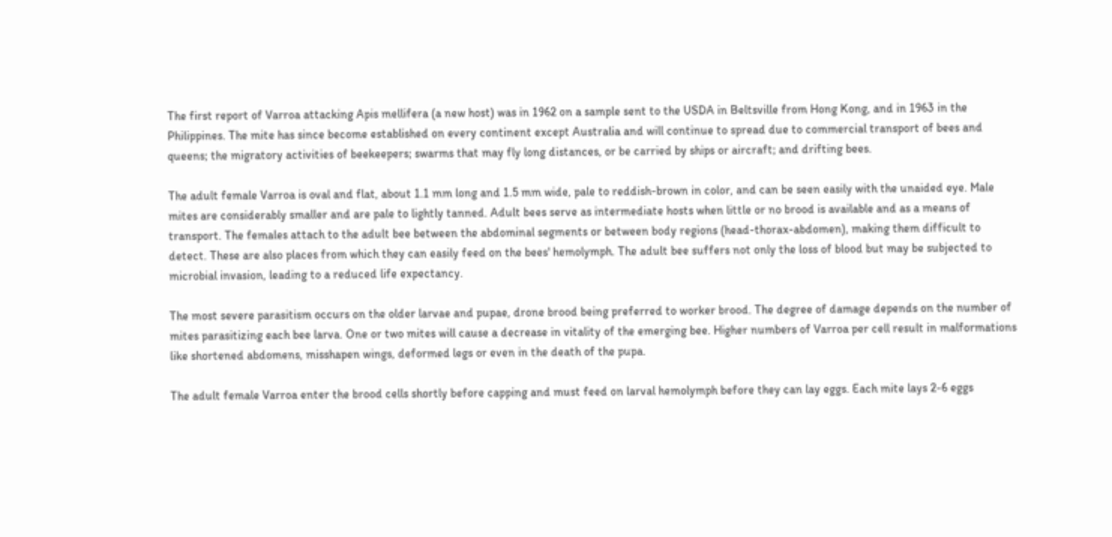The first report of Varroa attacking Apis mellifera (a new host) was in 1962 on a sample sent to the USDA in Beltsville from Hong Kong, and in 1963 in the Philippines. The mite has since become established on every continent except Australia and will continue to spread due to commercial transport of bees and queens; the migratory activities of beekeepers; swarms that may fly long distances, or be carried by ships or aircraft; and drifting bees.

The adult female Varroa is oval and flat, about 1.1 mm long and 1.5 mm wide, pale to reddish-brown in color, and can be seen easily with the unaided eye. Male mites are considerably smaller and are pale to lightly tanned. Adult bees serve as intermediate hosts when little or no brood is available and as a means of transport. The females attach to the adult bee between the abdominal segments or between body regions (head-thorax-abdomen), making them difficult to detect. These are also places from which they can easily feed on the bees' hemolymph. The adult bee suffers not only the loss of blood but may be subjected to microbial invasion, leading to a reduced life expectancy.

The most severe parasitism occurs on the older larvae and pupae, drone brood being preferred to worker brood. The degree of damage depends on the number of mites parasitizing each bee larva. One or two mites will cause a decrease in vitality of the emerging bee. Higher numbers of Varroa per cell result in malformations like shortened abdomens, misshapen wings, deformed legs or even in the death of the pupa.

The adult female Varroa enter the brood cells shortly before capping and must feed on larval hemolymph before they can lay eggs. Each mite lays 2-6 eggs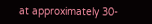at approximately 30-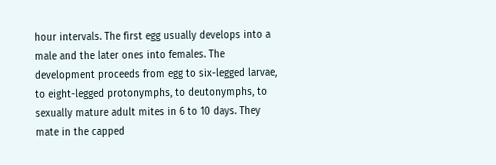hour intervals. The first egg usually develops into a male and the later ones into females. The development proceeds from egg to six-legged larvae, to eight-legged protonymphs, to deutonymphs, to sexually mature adult mites in 6 to 10 days. They mate in the capped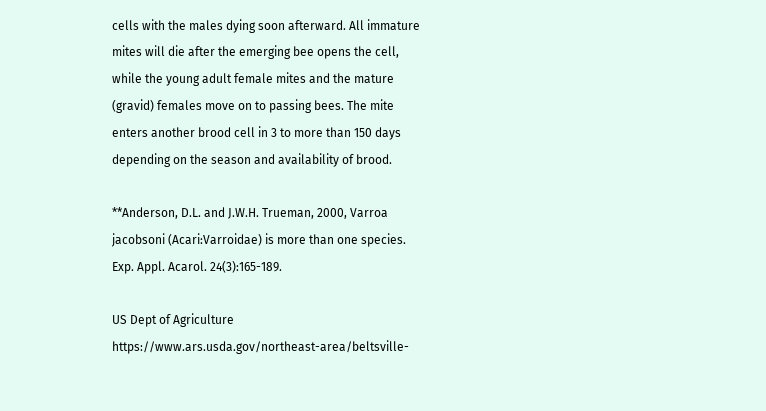cells with the males dying soon afterward. All immature mites will die after the emerging bee opens the cell, while the young adult female mites and the mature (gravid) females move on to passing bees. The mite enters another brood cell in 3 to more than 150 days depending on the season and availability of brood.

**Anderson, D.L. and J.W.H. Trueman, 2000, Varroa jacobsoni (Acari:Varroidae) is more than one species. Exp. Appl. Acarol. 24(3):165-189.

US Dept of Agriculture  https://www.ars.usda.gov/northeast-area/beltsville-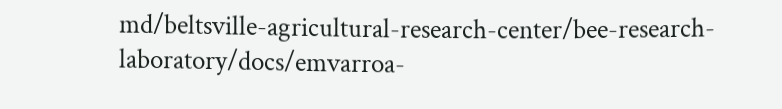md/beltsville-agricultural-research-center/bee-research-laboratory/docs/emvarroa-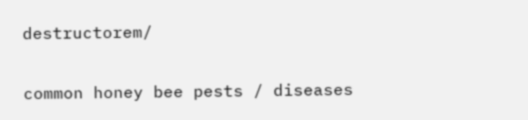destructorem/

common honey bee pests / diseases